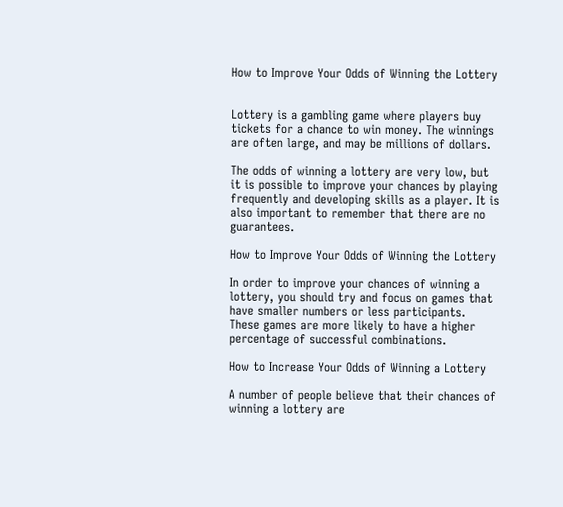How to Improve Your Odds of Winning the Lottery


Lottery is a gambling game where players buy tickets for a chance to win money. The winnings are often large, and may be millions of dollars.

The odds of winning a lottery are very low, but it is possible to improve your chances by playing frequently and developing skills as a player. It is also important to remember that there are no guarantees.

How to Improve Your Odds of Winning the Lottery

In order to improve your chances of winning a lottery, you should try and focus on games that have smaller numbers or less participants. These games are more likely to have a higher percentage of successful combinations.

How to Increase Your Odds of Winning a Lottery

A number of people believe that their chances of winning a lottery are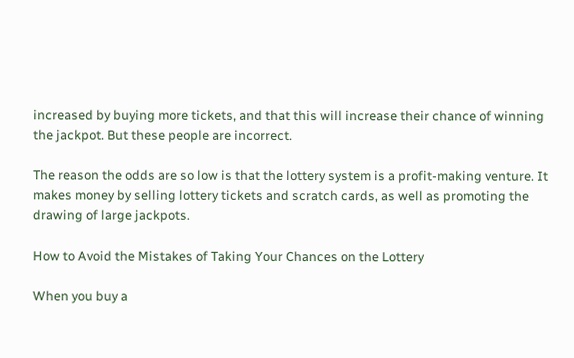increased by buying more tickets, and that this will increase their chance of winning the jackpot. But these people are incorrect.

The reason the odds are so low is that the lottery system is a profit-making venture. It makes money by selling lottery tickets and scratch cards, as well as promoting the drawing of large jackpots.

How to Avoid the Mistakes of Taking Your Chances on the Lottery

When you buy a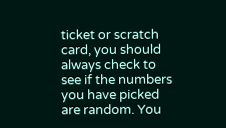ticket or scratch card, you should always check to see if the numbers you have picked are random. You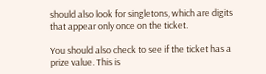should also look for singletons, which are digits that appear only once on the ticket.

You should also check to see if the ticket has a prize value. This is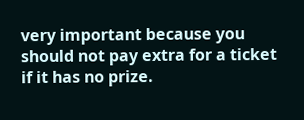very important because you should not pay extra for a ticket if it has no prize.